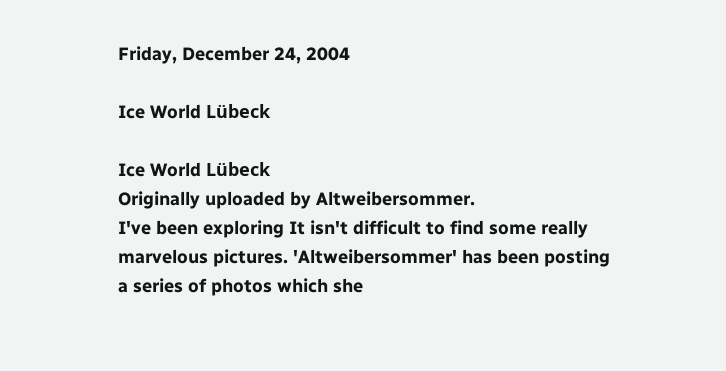Friday, December 24, 2004

Ice World Lübeck

Ice World Lübeck
Originally uploaded by Altweibersommer.
I've been exploring It isn't difficult to find some really marvelous pictures. 'Altweibersommer' has been posting a series of photos which she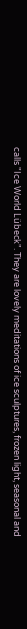calls "Ice World Lübeck". They are lovely meditations of ice sculptures, frozen light, seasonal and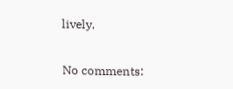lively.


No comments: